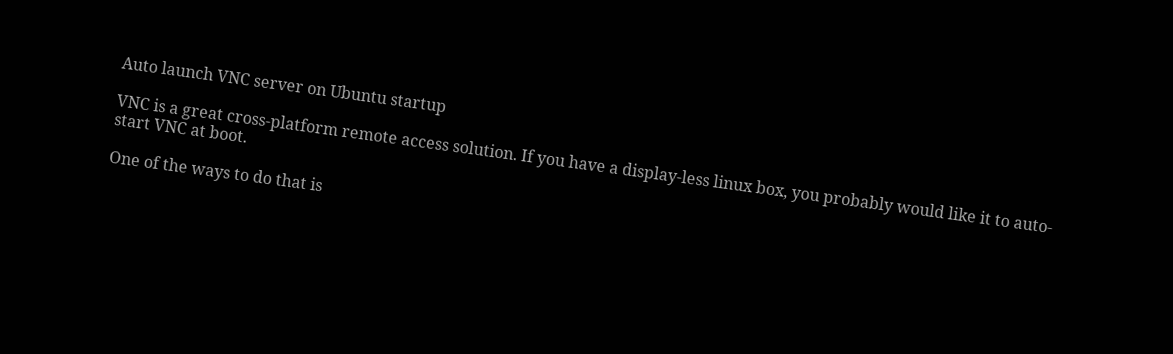Auto launch VNC server on Ubuntu startup

VNC is a great cross-platform remote access solution. If you have a display-less linux box, you probably would like it to auto-start VNC at boot.

One of the ways to do that is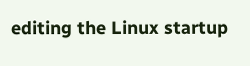editing the Linux startup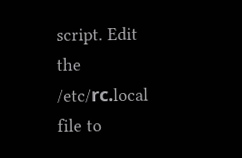script. Edit the /etc/rс.local file to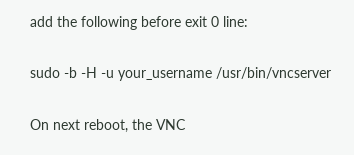add the following before exit 0 line:

sudo -b -H -u your_username /usr/bin/vncserver

On next reboot, the VNC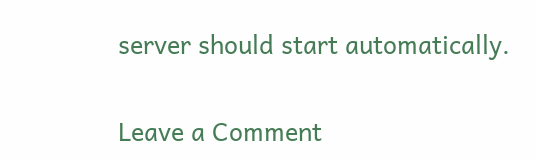server should start automatically.

Leave a Comment